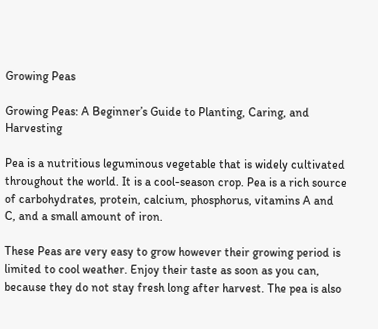Growing Peas

Growing Peas: A Beginner’s Guide to Planting, Caring, and Harvesting

Pea is a nutritious leguminous vegetable that is widely cultivated throughout the world. It is a cool-season crop. Pea is a rich source of carbohydrates, protein, calcium, phosphorus, vitamins A and C, and a small amount of iron.

These Peas are very easy to grow however their growing period is limited to cool weather. Enjoy their taste as soon as you can, because they do not stay fresh long after harvest. The pea is also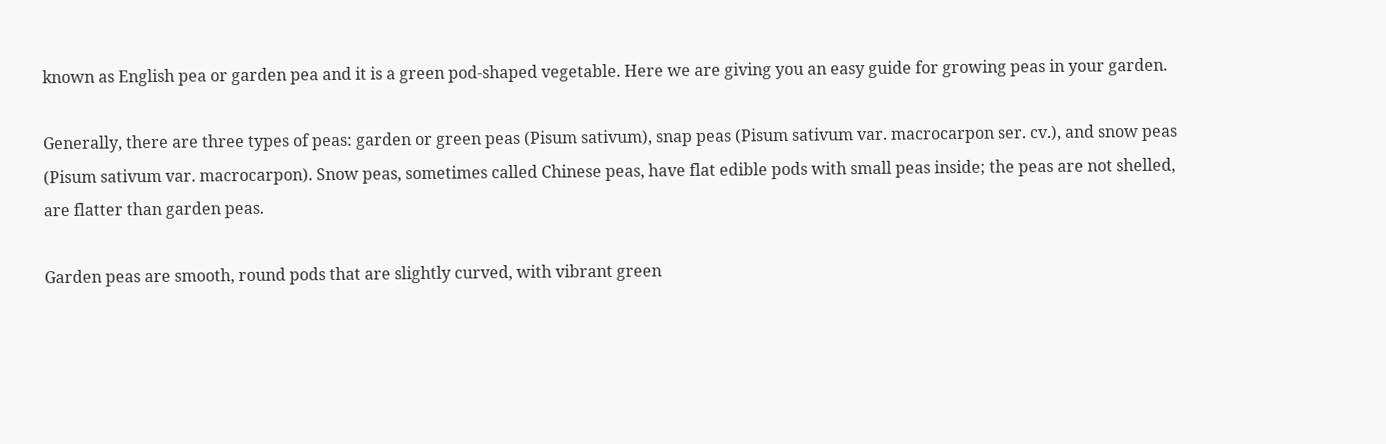known as English pea or garden pea and it is a green pod-shaped vegetable. Here we are giving you an easy guide for growing peas in your garden.

Generally, there are three types of peas: garden or green peas (Pisum sativum), snap peas (Pisum sativum var. macrocarpon ser. cv.), and snow peas (Pisum sativum var. macrocarpon). Snow peas, sometimes called Chinese peas, have flat edible pods with small peas inside; the peas are not shelled, are flatter than garden peas.

Garden peas are smooth, round pods that are slightly curved, with vibrant green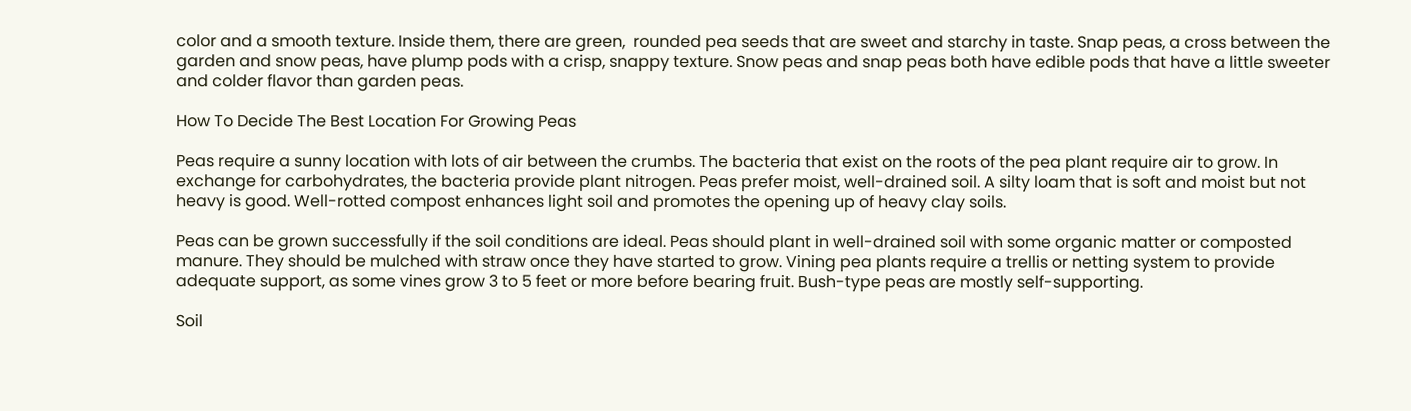color and a smooth texture. Inside them, there are green,  rounded pea seeds that are sweet and starchy in taste. Snap peas, a cross between the garden and snow peas, have plump pods with a crisp, snappy texture. Snow peas and snap peas both have edible pods that have a little sweeter and colder flavor than garden peas.

How To Decide The Best Location For Growing Peas

Peas require a sunny location with lots of air between the crumbs. The bacteria that exist on the roots of the pea plant require air to grow. In exchange for carbohydrates, the bacteria provide plant nitrogen. Peas prefer moist, well-drained soil. A silty loam that is soft and moist but not heavy is good. Well-rotted compost enhances light soil and promotes the opening up of heavy clay soils.

Peas can be grown successfully if the soil conditions are ideal. Peas should plant in well-drained soil with some organic matter or composted manure. They should be mulched with straw once they have started to grow. Vining pea plants require a trellis or netting system to provide adequate support, as some vines grow 3 to 5 feet or more before bearing fruit. Bush-type peas are mostly self-supporting.

Soil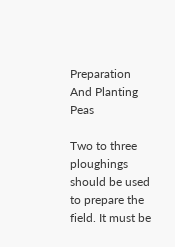Preparation And Planting Peas

Two to three ploughings should be used to prepare the field. It must be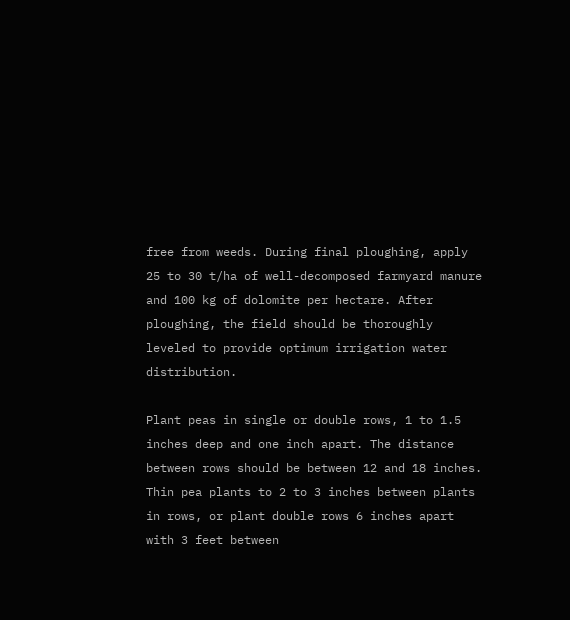free from weeds. During final ploughing, apply 25 to 30 t/ha of well-decomposed farmyard manure and 100 kg of dolomite per hectare. After ploughing, the field should be thoroughly leveled to provide optimum irrigation water distribution.

Plant peas in single or double rows, 1 to 1.5 inches deep and one inch apart. The distance between rows should be between 12 and 18 inches. Thin pea plants to 2 to 3 inches between plants in rows, or plant double rows 6 inches apart with 3 feet between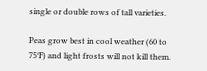single or double rows of tall varieties.

Peas grow best in cool weather (60 to 75°F) and light frosts will not kill them.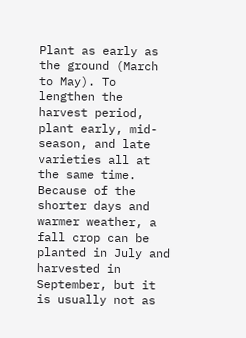Plant as early as the ground (March to May). To lengthen the harvest period, plant early, mid-season, and late varieties all at the same time. Because of the shorter days and warmer weather, a fall crop can be planted in July and harvested in September, but it is usually not as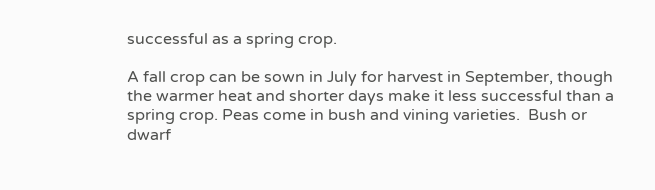successful as a spring crop.

A fall crop can be sown in July for harvest in September, though the warmer heat and shorter days make it less successful than a spring crop. Peas come in bush and vining varieties.  Bush or dwarf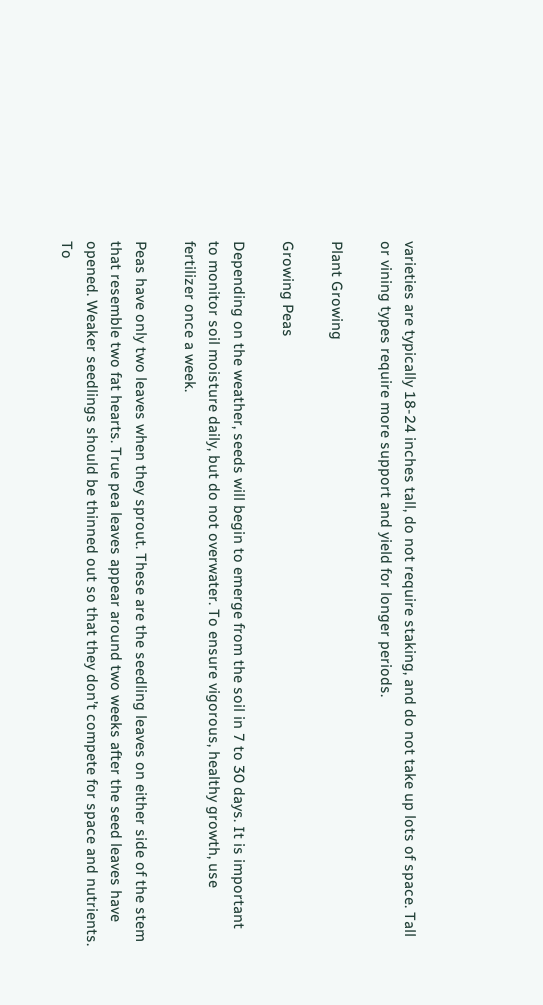varieties are typically 18-24 inches tall, do not require staking, and do not take up lots of space. Tall or vining types require more support and yield for longer periods.

Plant Growing

Growing Peas

Depending on the weather, seeds will begin to emerge from the soil in 7 to 30 days. It is important to monitor soil moisture daily, but do not overwater. To ensure vigorous, healthy growth, use fertilizer once a week.

Peas have only two leaves when they sprout. These are the seedling leaves on either side of the stem that resemble two fat hearts. True pea leaves appear around two weeks after the seed leaves have opened. Weaker seedlings should be thinned out so that they don’t compete for space and nutrients. To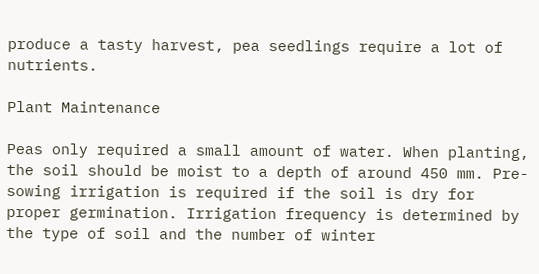produce a tasty harvest, pea seedlings require a lot of nutrients.

Plant Maintenance

Peas only required a small amount of water. When planting, the soil should be moist to a depth of around 450 mm. Pre-sowing irrigation is required if the soil is dry for proper germination. Irrigation frequency is determined by the type of soil and the number of winter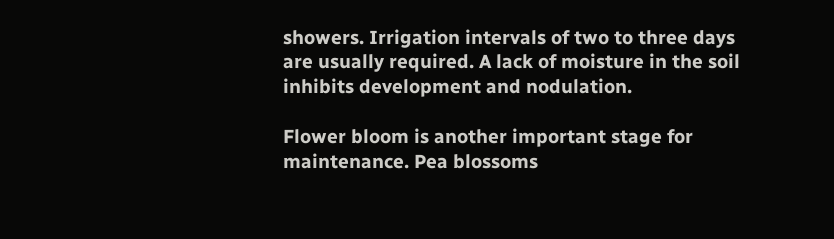showers. Irrigation intervals of two to three days are usually required. A lack of moisture in the soil inhibits development and nodulation.

Flower bloom is another important stage for maintenance. Pea blossoms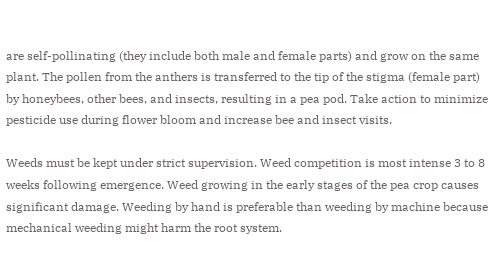are self-pollinating (they include both male and female parts) and grow on the same plant. The pollen from the anthers is transferred to the tip of the stigma (female part) by honeybees, other bees, and insects, resulting in a pea pod. Take action to minimize pesticide use during flower bloom and increase bee and insect visits.

Weeds must be kept under strict supervision. Weed competition is most intense 3 to 8 weeks following emergence. Weed growing in the early stages of the pea crop causes significant damage. Weeding by hand is preferable than weeding by machine because mechanical weeding might harm the root system.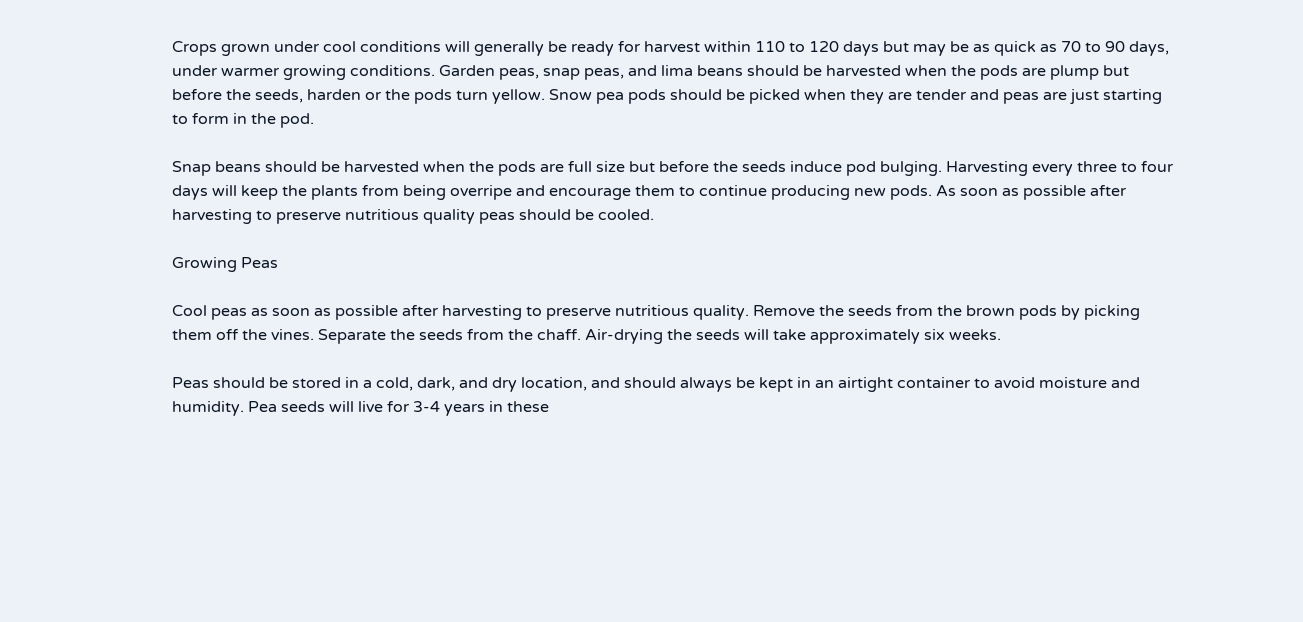Crops grown under cool conditions will generally be ready for harvest within 110 to 120 days but may be as quick as 70 to 90 days, under warmer growing conditions. Garden peas, snap peas, and lima beans should be harvested when the pods are plump but before the seeds, harden or the pods turn yellow. Snow pea pods should be picked when they are tender and peas are just starting to form in the pod.

Snap beans should be harvested when the pods are full size but before the seeds induce pod bulging. Harvesting every three to four days will keep the plants from being overripe and encourage them to continue producing new pods. As soon as possible after harvesting to preserve nutritious quality peas should be cooled.

Growing Peas

Cool peas as soon as possible after harvesting to preserve nutritious quality. Remove the seeds from the brown pods by picking them off the vines. Separate the seeds from the chaff. Air-drying the seeds will take approximately six weeks.

Peas should be stored in a cold, dark, and dry location, and should always be kept in an airtight container to avoid moisture and humidity. Pea seeds will live for 3-4 years in these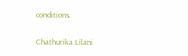conditions.

Chathurika Lilani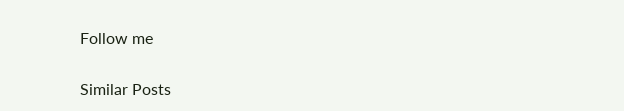Follow me

Similar Posts